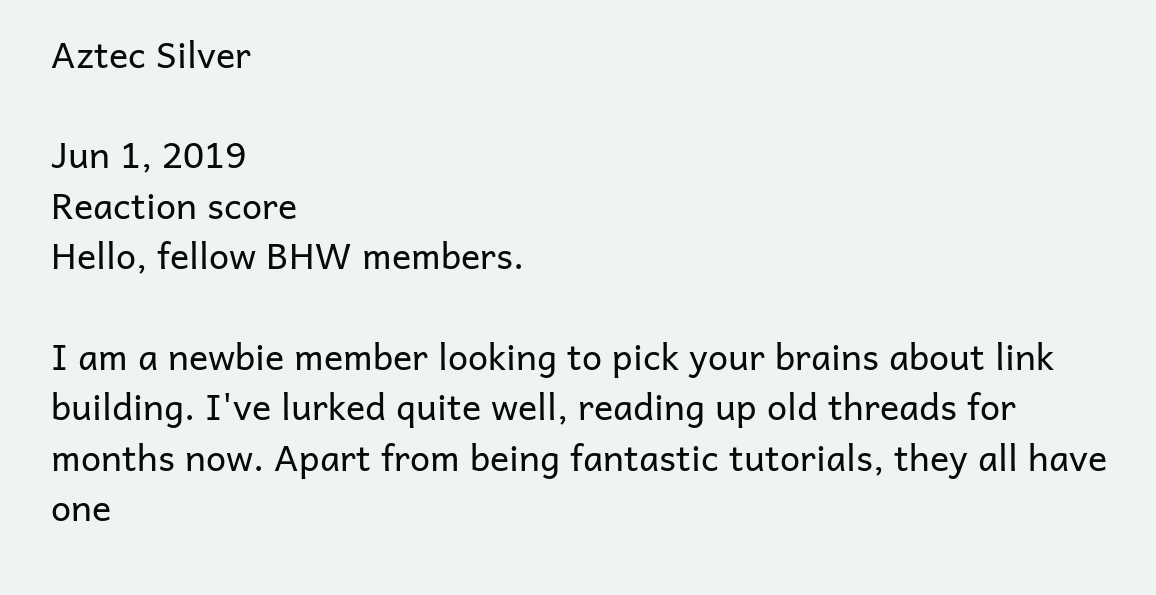Aztec Silver

Jun 1, 2019
Reaction score
Hello, fellow BHW members.

I am a newbie member looking to pick your brains about link building. I've lurked quite well, reading up old threads for months now. Apart from being fantastic tutorials, they all have one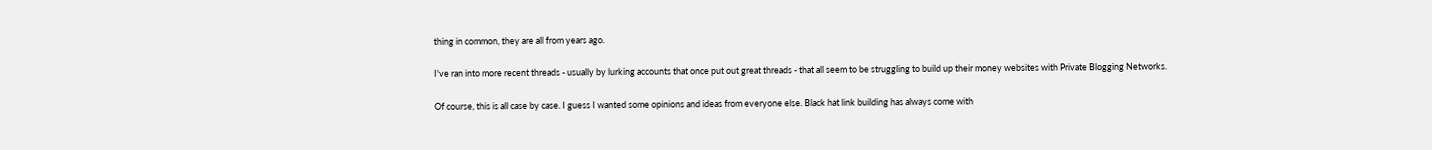thing in common, they are all from years ago.

I've ran into more recent threads - usually by lurking accounts that once put out great threads - that all seem to be struggling to build up their money websites with Private Blogging Networks.

Of course, this is all case by case. I guess I wanted some opinions and ideas from everyone else. Black hat link building has always come with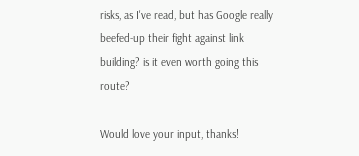risks, as I've read, but has Google really beefed-up their fight against link building? is it even worth going this route?

Would love your input, thanks!